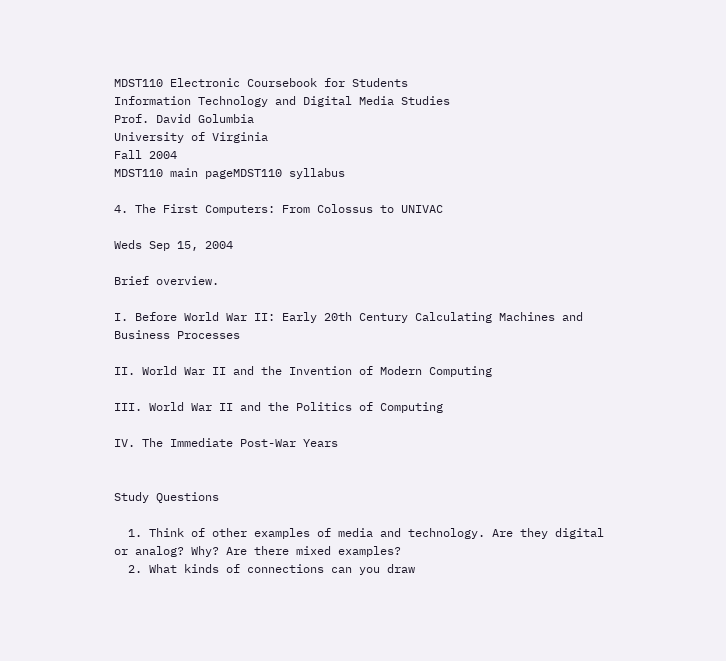MDST110 Electronic Coursebook for Students
Information Technology and Digital Media Studies
Prof. David Golumbia
University of Virginia
Fall 2004
MDST110 main pageMDST110 syllabus

4. The First Computers: From Colossus to UNIVAC

Weds Sep 15, 2004

Brief overview.

I. Before World War II: Early 20th Century Calculating Machines and Business Processes

II. World War II and the Invention of Modern Computing

III. World War II and the Politics of Computing

IV. The Immediate Post-War Years


Study Questions

  1. Think of other examples of media and technology. Are they digital or analog? Why? Are there mixed examples?
  2. What kinds of connections can you draw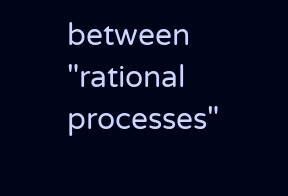between "rational processes"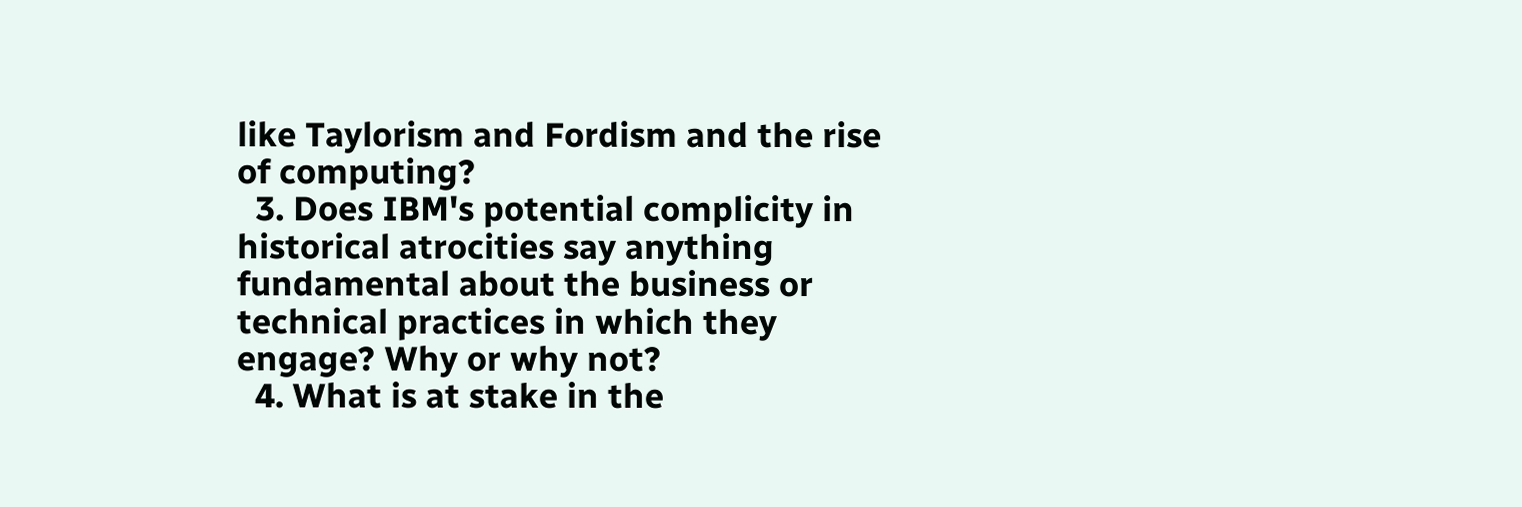like Taylorism and Fordism and the rise of computing?
  3. Does IBM's potential complicity in historical atrocities say anything fundamental about the business or technical practices in which they engage? Why or why not?
  4. What is at stake in the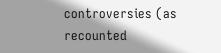controversies (as recounted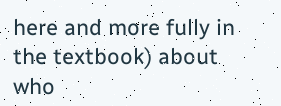here and more fully in the textbook) about who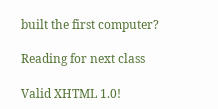built the first computer?

Reading for next class

Valid XHTML 1.0!